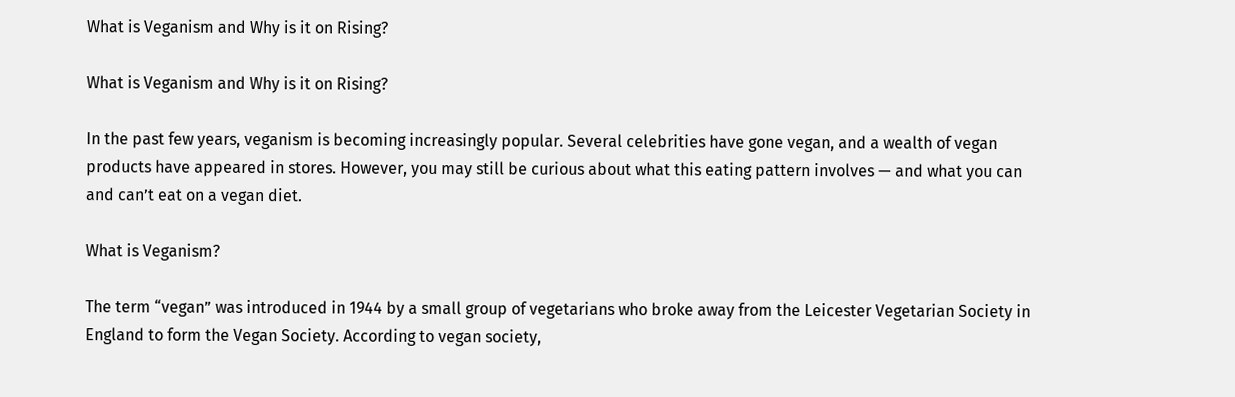What is Veganism and Why is it on Rising?

What is Veganism and Why is it on Rising?

In the past few years, veganism is becoming increasingly popular. Several celebrities have gone vegan, and a wealth of vegan products have appeared in stores. However, you may still be curious about what this eating pattern involves — and what you can and can’t eat on a vegan diet.

What is Veganism?

The term “vegan” was introduced in 1944 by a small group of vegetarians who broke away from the Leicester Vegetarian Society in England to form the Vegan Society. According to vegan society,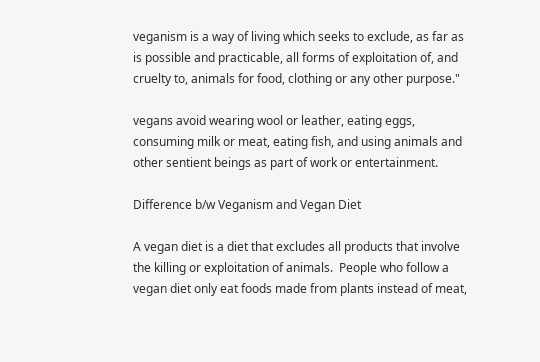veganism is a way of living which seeks to exclude, as far as is possible and practicable, all forms of exploitation of, and cruelty to, animals for food, clothing or any other purpose."

vegans avoid wearing wool or leather, eating eggs, consuming milk or meat, eating fish, and using animals and other sentient beings as part of work or entertainment.

Difference b/w Veganism and Vegan Diet

A vegan diet is a diet that excludes all products that involve the killing or exploitation of animals.  People who follow a vegan diet only eat foods made from plants instead of meat,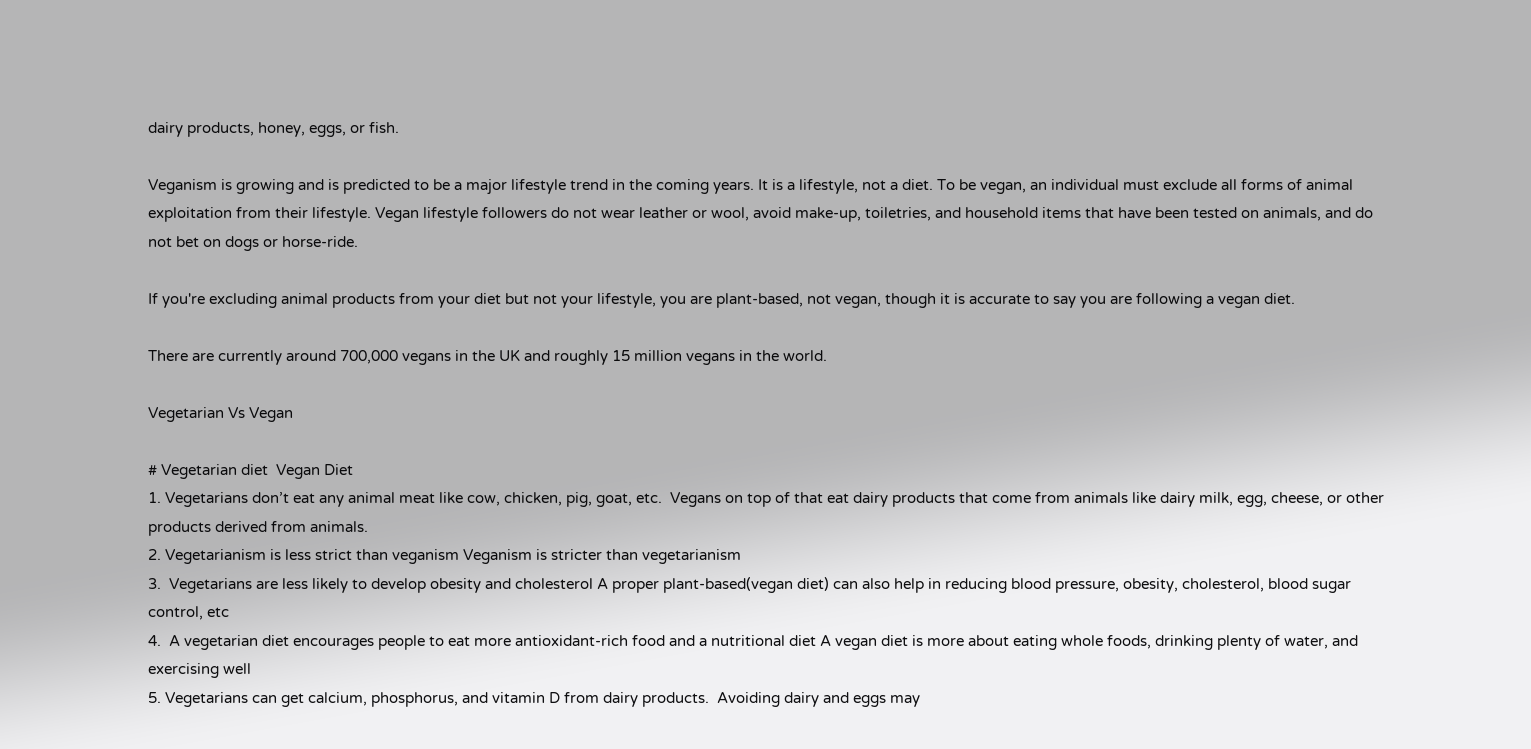dairy products, honey, eggs, or fish.

Veganism is growing and is predicted to be a major lifestyle trend in the coming years. It is a lifestyle, not a diet. To be vegan, an individual must exclude all forms of animal exploitation from their lifestyle. Vegan lifestyle followers do not wear leather or wool, avoid make-up, toiletries, and household items that have been tested on animals, and do not bet on dogs or horse-ride.

If you're excluding animal products from your diet but not your lifestyle, you are plant-based, not vegan, though it is accurate to say you are following a vegan diet.

There are currently around 700,000 vegans in the UK and roughly 15 million vegans in the world.

Vegetarian Vs Vegan

# Vegetarian diet  Vegan Diet
1. Vegetarians don’t eat any animal meat like cow, chicken, pig, goat, etc.  Vegans on top of that eat dairy products that come from animals like dairy milk, egg, cheese, or other products derived from animals.
2. Vegetarianism is less strict than veganism Veganism is stricter than vegetarianism
3.  Vegetarians are less likely to develop obesity and cholesterol A proper plant-based(vegan diet) can also help in reducing blood pressure, obesity, cholesterol, blood sugar control, etc
4.  A vegetarian diet encourages people to eat more antioxidant-rich food and a nutritional diet A vegan diet is more about eating whole foods, drinking plenty of water, and exercising well
5. Vegetarians can get calcium, phosphorus, and vitamin D from dairy products.  Avoiding dairy and eggs may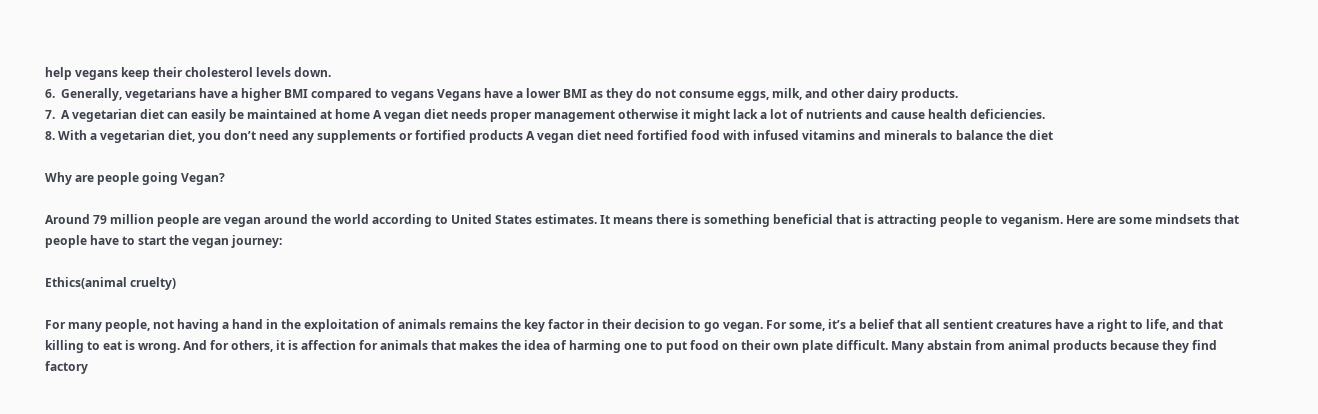help vegans keep their cholesterol levels down.
6.  Generally, vegetarians have a higher BMI compared to vegans Vegans have a lower BMI as they do not consume eggs, milk, and other dairy products.
7.  A vegetarian diet can easily be maintained at home A vegan diet needs proper management otherwise it might lack a lot of nutrients and cause health deficiencies.
8. With a vegetarian diet, you don’t need any supplements or fortified products A vegan diet need fortified food with infused vitamins and minerals to balance the diet

Why are people going Vegan?

Around 79 million people are vegan around the world according to United States estimates. It means there is something beneficial that is attracting people to veganism. Here are some mindsets that people have to start the vegan journey:

Ethics(animal cruelty)

For many people, not having a hand in the exploitation of animals remains the key factor in their decision to go vegan. For some, it’s a belief that all sentient creatures have a right to life, and that killing to eat is wrong. And for others, it is affection for animals that makes the idea of harming one to put food on their own plate difficult. Many abstain from animal products because they find factory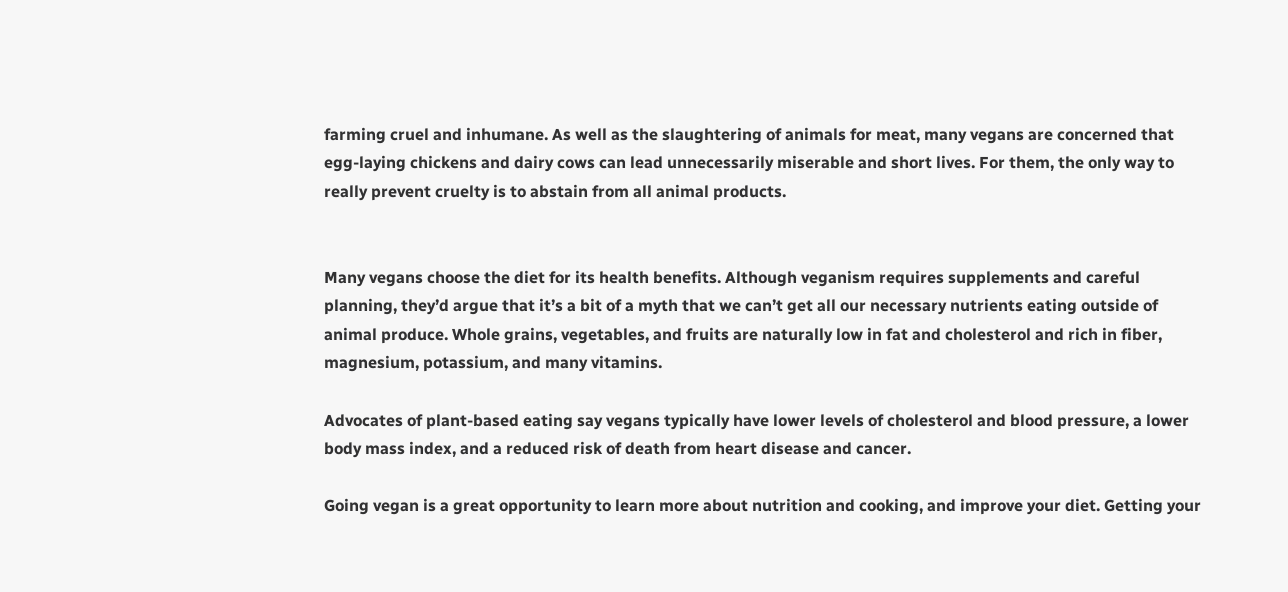farming cruel and inhumane. As well as the slaughtering of animals for meat, many vegans are concerned that egg-laying chickens and dairy cows can lead unnecessarily miserable and short lives. For them, the only way to really prevent cruelty is to abstain from all animal products.


Many vegans choose the diet for its health benefits. Although veganism requires supplements and careful planning, they’d argue that it’s a bit of a myth that we can’t get all our necessary nutrients eating outside of animal produce. Whole grains, vegetables, and fruits are naturally low in fat and cholesterol and rich in fiber, magnesium, potassium, and many vitamins.

Advocates of plant-based eating say vegans typically have lower levels of cholesterol and blood pressure, a lower body mass index, and a reduced risk of death from heart disease and cancer.

Going vegan is a great opportunity to learn more about nutrition and cooking, and improve your diet. Getting your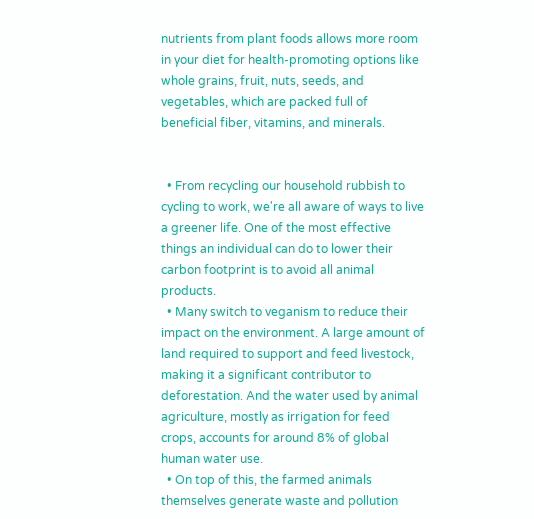nutrients from plant foods allows more room in your diet for health-promoting options like whole grains, fruit, nuts, seeds, and vegetables, which are packed full of beneficial fiber, vitamins, and minerals.


  • From recycling our household rubbish to cycling to work, we're all aware of ways to live a greener life. One of the most effective things an individual can do to lower their carbon footprint is to avoid all animal products.
  • Many switch to veganism to reduce their impact on the environment. A large amount of land required to support and feed livestock, making it a significant contributor to deforestation. And the water used by animal agriculture, mostly as irrigation for feed crops, accounts for around 8% of global human water use.
  • On top of this, the farmed animals themselves generate waste and pollution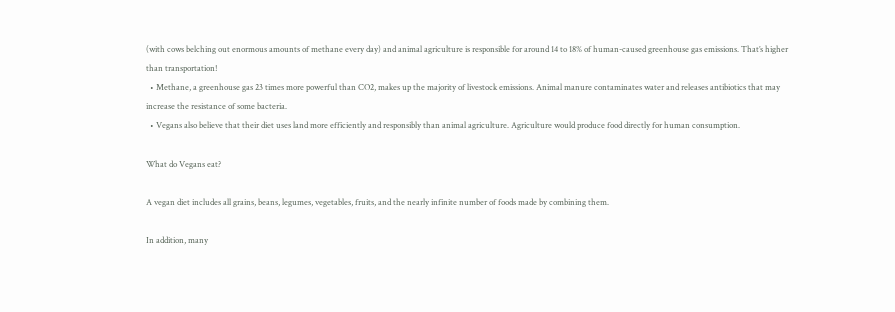(with cows belching out enormous amounts of methane every day) and animal agriculture is responsible for around 14 to 18% of human-caused greenhouse gas emissions. That’s higher than transportation!
  • Methane, a greenhouse gas 23 times more powerful than CO2, makes up the majority of livestock emissions. Animal manure contaminates water and releases antibiotics that may increase the resistance of some bacteria.
  • Vegans also believe that their diet uses land more efficiently and responsibly than animal agriculture. Agriculture would produce food directly for human consumption.

What do Vegans eat?

A vegan diet includes all grains, beans, legumes, vegetables, fruits, and the nearly infinite number of foods made by combining them.

In addition, many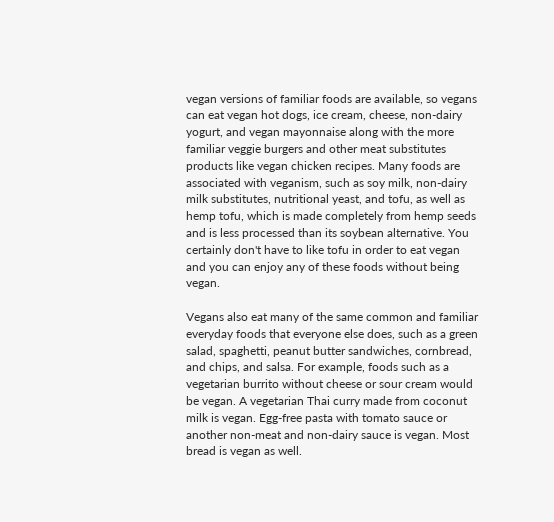vegan versions of familiar foods are available, so vegans can eat vegan hot dogs, ice cream, cheese, non-dairy yogurt, and vegan mayonnaise along with the more familiar veggie burgers and other meat substitutes products like vegan chicken recipes. Many foods are associated with veganism, such as soy milk, non-dairy milk substitutes, nutritional yeast, and tofu, as well as hemp tofu, which is made completely from hemp seeds and is less processed than its soybean alternative. You certainly don't have to like tofu in order to eat vegan and you can enjoy any of these foods without being vegan.

Vegans also eat many of the same common and familiar everyday foods that everyone else does, such as a green salad, spaghetti, peanut butter sandwiches, cornbread, and chips, and salsa. For example, foods such as a vegetarian burrito without cheese or sour cream would be vegan. A vegetarian Thai curry made from coconut milk is vegan. Egg-free pasta with tomato sauce or another non-meat and non-dairy sauce is vegan. Most bread is vegan as well.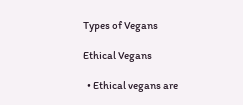Types of Vegans

Ethical Vegans

  • Ethical vegans are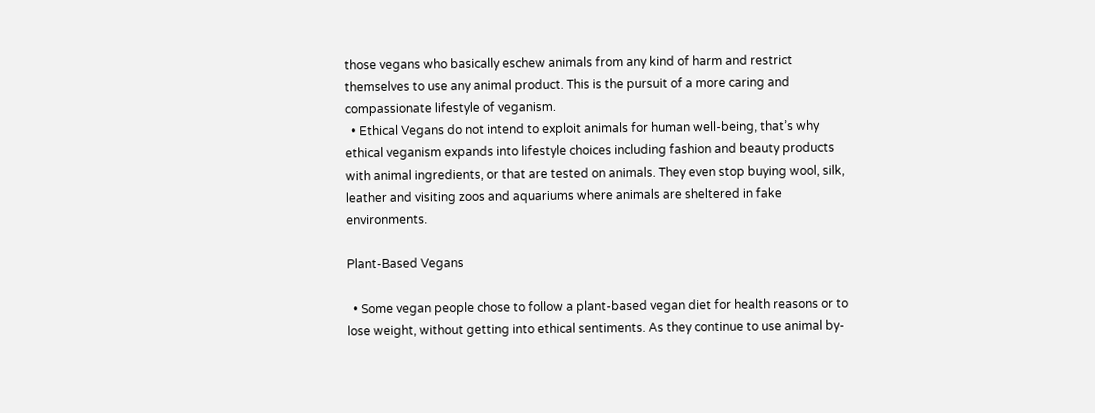those vegans who basically eschew animals from any kind of harm and restrict themselves to use any animal product. This is the pursuit of a more caring and compassionate lifestyle of veganism.
  • Ethical Vegans do not intend to exploit animals for human well-being, that’s why ethical veganism expands into lifestyle choices including fashion and beauty products with animal ingredients, or that are tested on animals. They even stop buying wool, silk, leather and visiting zoos and aquariums where animals are sheltered in fake environments.

Plant-Based Vegans

  • Some vegan people chose to follow a plant-based vegan diet for health reasons or to lose weight, without getting into ethical sentiments. As they continue to use animal by-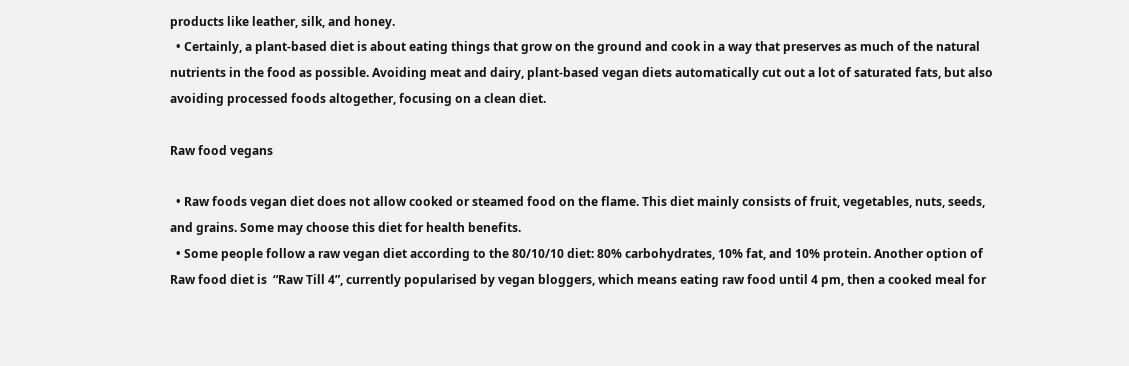products like leather, silk, and honey.
  • Certainly, a plant-based diet is about eating things that grow on the ground and cook in a way that preserves as much of the natural nutrients in the food as possible. Avoiding meat and dairy, plant-based vegan diets automatically cut out a lot of saturated fats, but also avoiding processed foods altogether, focusing on a clean diet.

Raw food vegans

  • Raw foods vegan diet does not allow cooked or steamed food on the flame. This diet mainly consists of fruit, vegetables, nuts, seeds, and grains. Some may choose this diet for health benefits.
  • Some people follow a raw vegan diet according to the 80/10/10 diet: 80% carbohydrates, 10% fat, and 10% protein. Another option of Raw food diet is  “Raw Till 4”, currently popularised by vegan bloggers, which means eating raw food until 4 pm, then a cooked meal for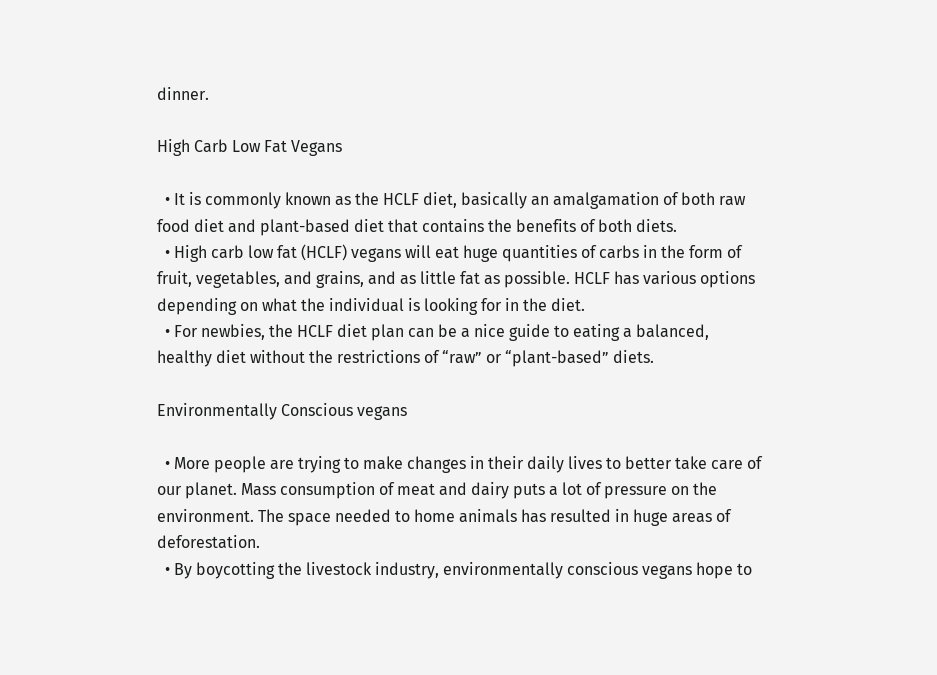dinner.

High Carb Low Fat Vegans

  • It is commonly known as the HCLF diet, basically an amalgamation of both raw food diet and plant-based diet that contains the benefits of both diets.
  • High carb low fat (HCLF) vegans will eat huge quantities of carbs in the form of fruit, vegetables, and grains, and as little fat as possible. HCLF has various options depending on what the individual is looking for in the diet.
  • For newbies, the HCLF diet plan can be a nice guide to eating a balanced, healthy diet without the restrictions of “raw” or “plant-based” diets.

Environmentally Conscious vegans

  • More people are trying to make changes in their daily lives to better take care of our planet. Mass consumption of meat and dairy puts a lot of pressure on the environment. The space needed to home animals has resulted in huge areas of deforestation.
  • By boycotting the livestock industry, environmentally conscious vegans hope to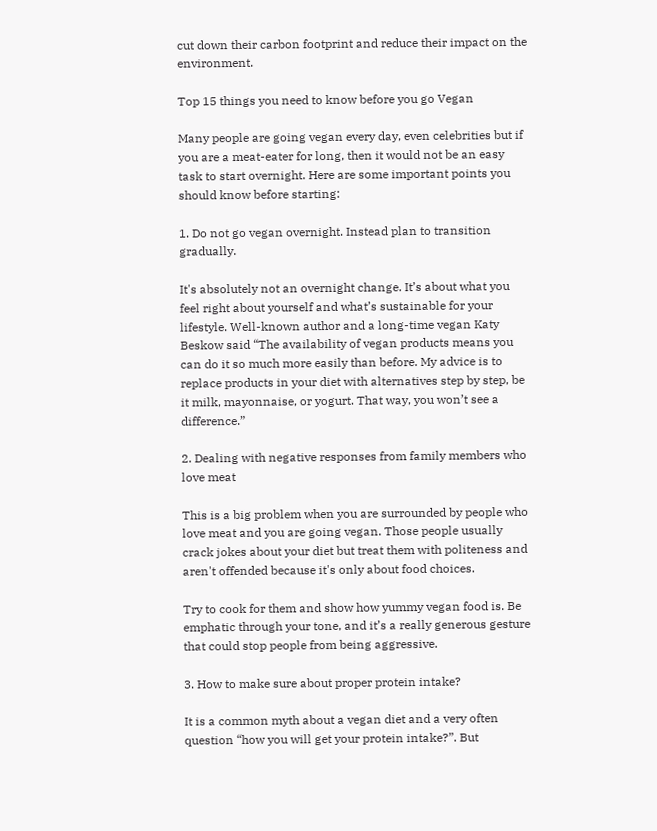cut down their carbon footprint and reduce their impact on the environment.

Top 15 things you need to know before you go Vegan

Many people are going vegan every day, even celebrities but if you are a meat-eater for long, then it would not be an easy task to start overnight. Here are some important points you should know before starting:

1. Do not go vegan overnight. Instead plan to transition gradually.

It's absolutely not an overnight change. It’s about what you feel right about yourself and what’s sustainable for your lifestyle. Well-known author and a long-time vegan Katy Beskow said “The availability of vegan products means you can do it so much more easily than before. My advice is to replace products in your diet with alternatives step by step, be it milk, mayonnaise, or yogurt. That way, you won’t see a difference.”

2. Dealing with negative responses from family members who love meat

This is a big problem when you are surrounded by people who love meat and you are going vegan. Those people usually crack jokes about your diet but treat them with politeness and aren't offended because it's only about food choices.

Try to cook for them and show how yummy vegan food is. Be emphatic through your tone, and it’s a really generous gesture that could stop people from being aggressive.

3. How to make sure about proper protein intake?

It is a common myth about a vegan diet and a very often question “how you will get your protein intake?”. But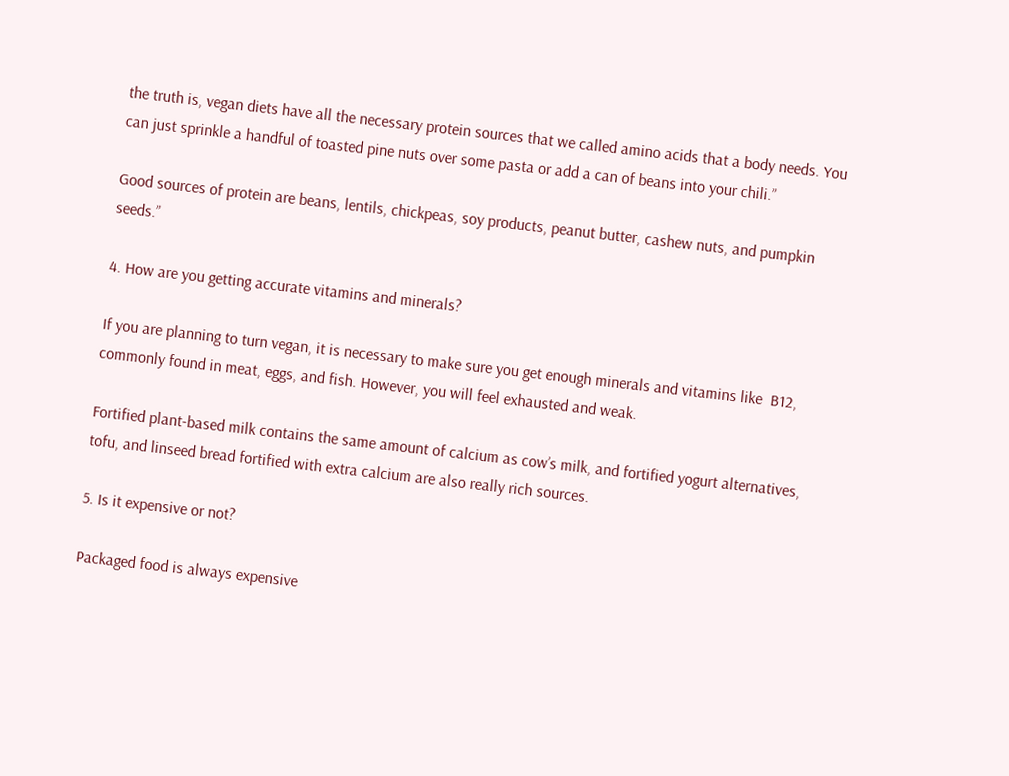the truth is, vegan diets have all the necessary protein sources that we called amino acids that a body needs. You can just sprinkle a handful of toasted pine nuts over some pasta or add a can of beans into your chili.”

Good sources of protein are beans, lentils, chickpeas, soy products, peanut butter, cashew nuts, and pumpkin seeds.”

4. How are you getting accurate vitamins and minerals?

If you are planning to turn vegan, it is necessary to make sure you get enough minerals and vitamins like  B12, commonly found in meat, eggs, and fish. However, you will feel exhausted and weak.

Fortified plant-based milk contains the same amount of calcium as cow’s milk, and fortified yogurt alternatives, tofu, and linseed bread fortified with extra calcium are also really rich sources.

5. Is it expensive or not?

Packaged food is always expensive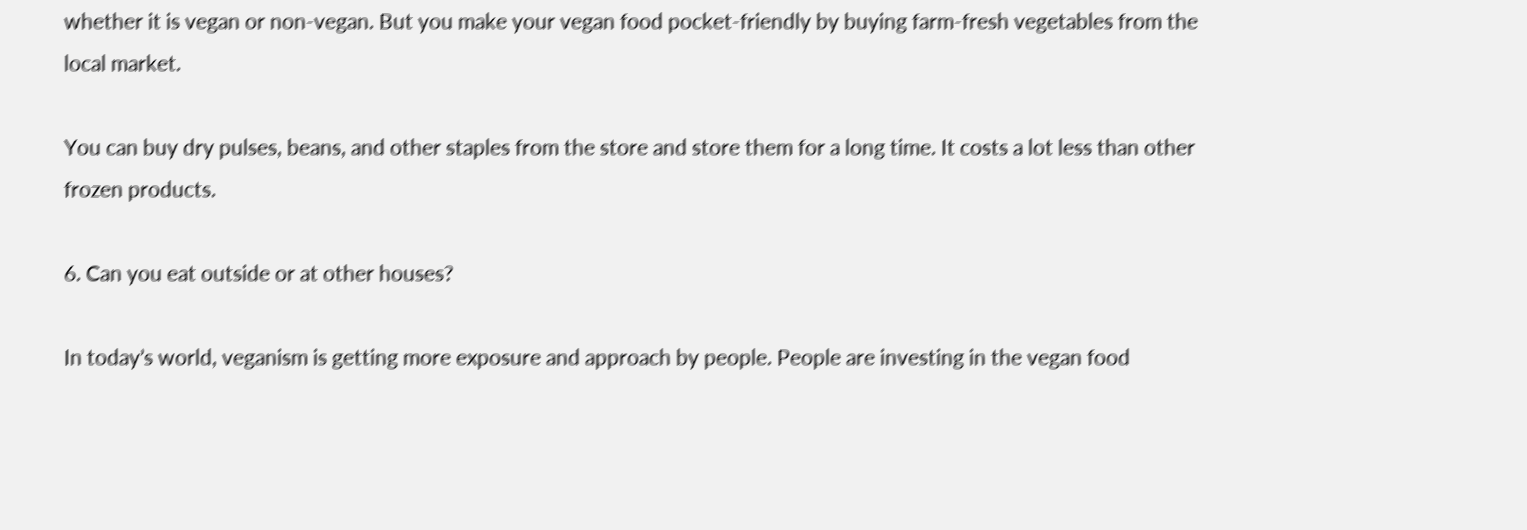whether it is vegan or non-vegan. But you make your vegan food pocket-friendly by buying farm-fresh vegetables from the local market.

You can buy dry pulses, beans, and other staples from the store and store them for a long time. It costs a lot less than other frozen products.

6. Can you eat outside or at other houses?

In today’s world, veganism is getting more exposure and approach by people. People are investing in the vegan food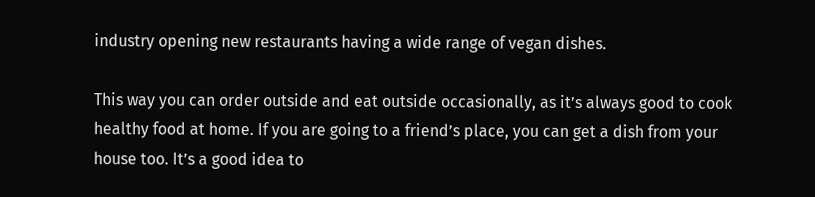industry opening new restaurants having a wide range of vegan dishes.

This way you can order outside and eat outside occasionally, as it’s always good to cook healthy food at home. If you are going to a friend’s place, you can get a dish from your house too. It’s a good idea to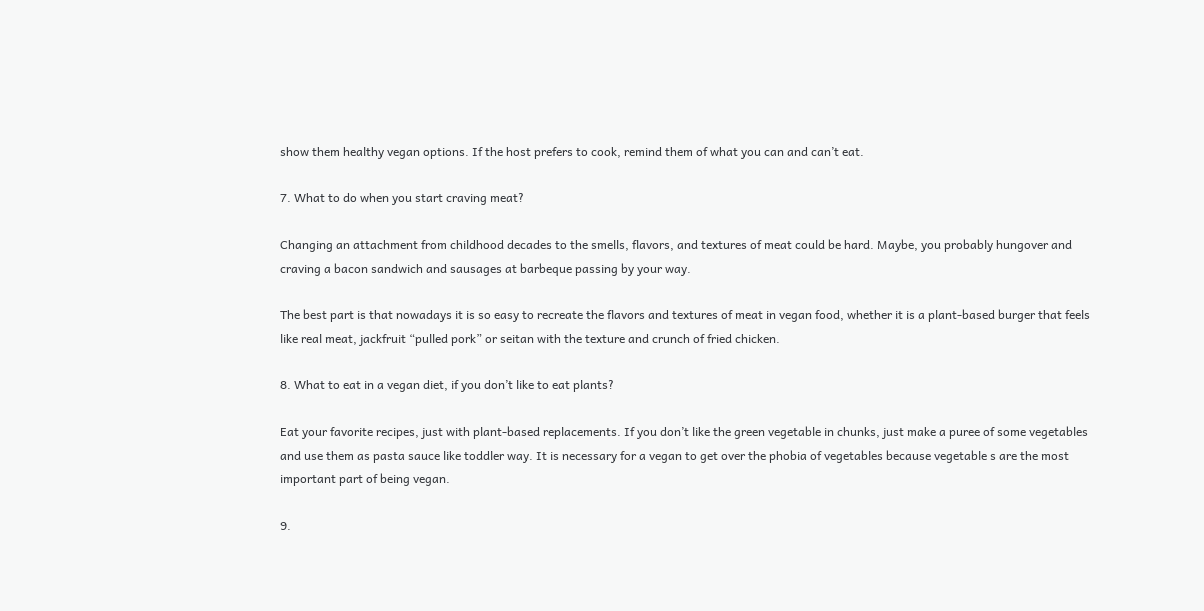show them healthy vegan options. If the host prefers to cook, remind them of what you can and can’t eat.

7. What to do when you start craving meat?

Changing an attachment from childhood decades to the smells, flavors, and textures of meat could be hard. Maybe, you probably hungover and craving a bacon sandwich and sausages at barbeque passing by your way.

The best part is that nowadays it is so easy to recreate the flavors and textures of meat in vegan food, whether it is a plant-based burger that feels like real meat, jackfruit “pulled pork” or seitan with the texture and crunch of fried chicken.

8. What to eat in a vegan diet, if you don’t like to eat plants?

Eat your favorite recipes, just with plant-based replacements. If you don’t like the green vegetable in chunks, just make a puree of some vegetables and use them as pasta sauce like toddler way. It is necessary for a vegan to get over the phobia of vegetables because vegetable s are the most important part of being vegan.

9.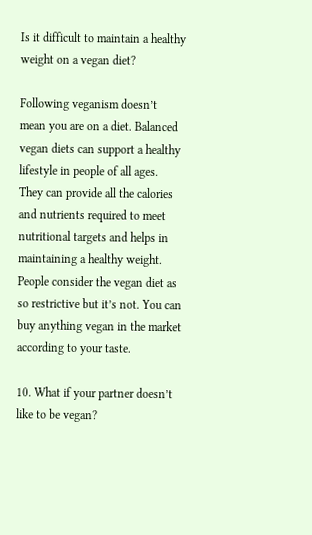Is it difficult to maintain a healthy weight on a vegan diet?

Following veganism doesn’t mean you are on a diet. Balanced vegan diets can support a healthy lifestyle in people of all ages. They can provide all the calories and nutrients required to meet nutritional targets and helps in maintaining a healthy weight. People consider the vegan diet as so restrictive but it’s not. You can buy anything vegan in the market according to your taste.

10. What if your partner doesn’t like to be vegan?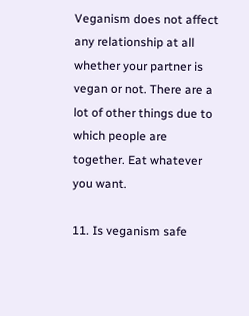Veganism does not affect any relationship at all whether your partner is vegan or not. There are a lot of other things due to which people are together. Eat whatever you want.

11. Is veganism safe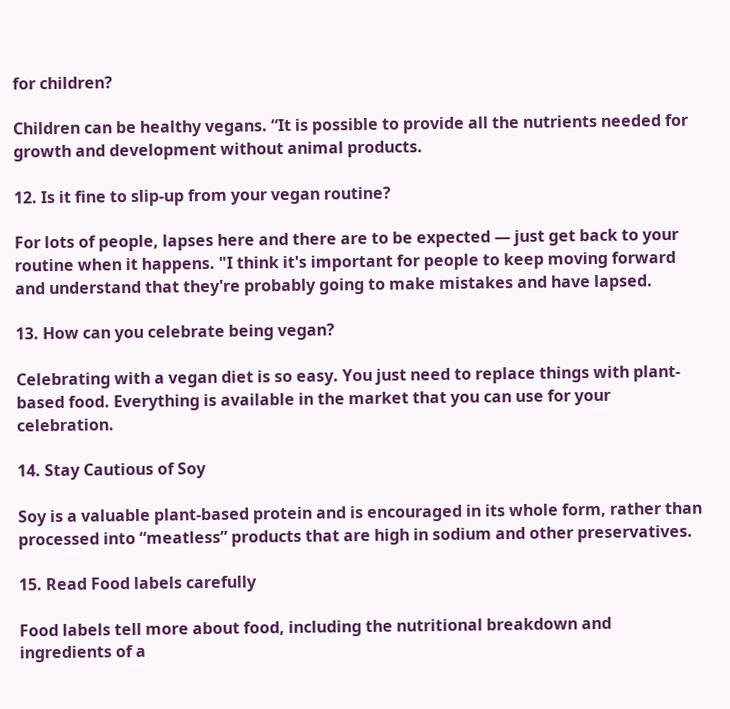for children?

Children can be healthy vegans. “It is possible to provide all the nutrients needed for growth and development without animal products.

12. Is it fine to slip-up from your vegan routine?

For lots of people, lapses here and there are to be expected — just get back to your routine when it happens. "I think it's important for people to keep moving forward and understand that they're probably going to make mistakes and have lapsed.

13. How can you celebrate being vegan?

Celebrating with a vegan diet is so easy. You just need to replace things with plant-based food. Everything is available in the market that you can use for your celebration.

14. Stay Cautious of Soy

Soy is a valuable plant-based protein and is encouraged in its whole form, rather than processed into “meatless” products that are high in sodium and other preservatives.

15. Read Food labels carefully

Food labels tell more about food, including the nutritional breakdown and ingredients of a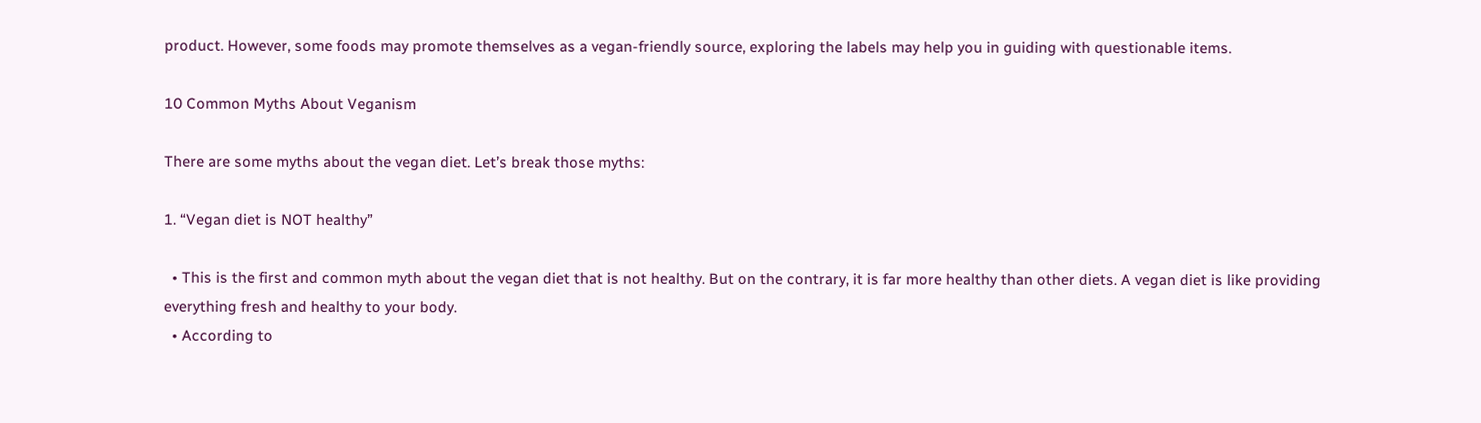product. However, some foods may promote themselves as a vegan-friendly source, exploring the labels may help you in guiding with questionable items.

10 Common Myths About Veganism

There are some myths about the vegan diet. Let’s break those myths:

1. “Vegan diet is NOT healthy”

  • This is the first and common myth about the vegan diet that is not healthy. But on the contrary, it is far more healthy than other diets. A vegan diet is like providing everything fresh and healthy to your body.
  • According to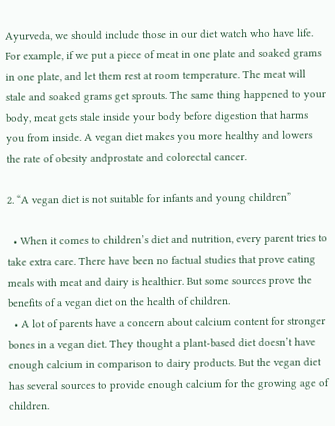Ayurveda, we should include those in our diet watch who have life. For example, if we put a piece of meat in one plate and soaked grams in one plate, and let them rest at room temperature. The meat will stale and soaked grams get sprouts. The same thing happened to your body, meat gets stale inside your body before digestion that harms you from inside. A vegan diet makes you more healthy and lowers the rate of obesity andprostate and colorectal cancer.

2. “A vegan diet is not suitable for infants and young children”

  • When it comes to children’s diet and nutrition, every parent tries to take extra care. There have been no factual studies that prove eating meals with meat and dairy is healthier. But some sources prove the benefits of a vegan diet on the health of children.
  • A lot of parents have a concern about calcium content for stronger bones in a vegan diet. They thought a plant-based diet doesn’t have enough calcium in comparison to dairy products. But the vegan diet has several sources to provide enough calcium for the growing age of children.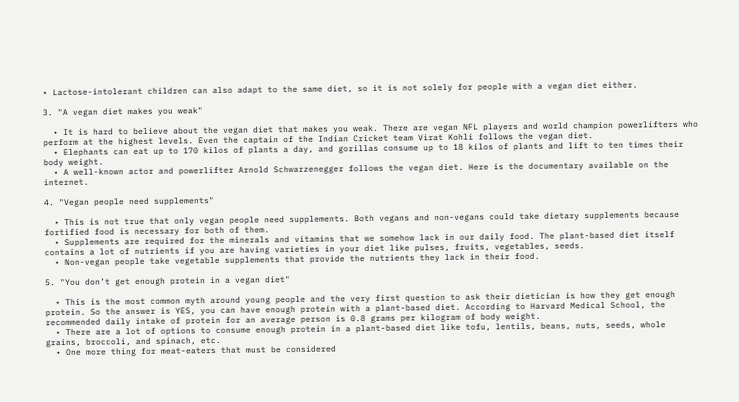• Lactose-intolerant children can also adapt to the same diet, so it is not solely for people with a vegan diet either.

3. "A vegan diet makes you weak"

  • It is hard to believe about the vegan diet that makes you weak. There are vegan NFL players and world champion powerlifters who perform at the highest levels. Even the captain of the Indian Cricket team Virat Kohli follows the vegan diet.
  • Elephants can eat up to 170 kilos of plants a day, and gorillas consume up to 18 kilos of plants and lift to ten times their body weight.
  • A well-known actor and powerlifter Arnold Schwarzenegger follows the vegan diet. Here is the documentary available on the internet.

4. "Vegan people need supplements"

  • This is not true that only vegan people need supplements. Both vegans and non-vegans could take dietary supplements because fortified food is necessary for both of them.
  • Supplements are required for the minerals and vitamins that we somehow lack in our daily food. The plant-based diet itself contains a lot of nutrients if you are having varieties in your diet like pulses, fruits, vegetables, seeds.
  • Non-vegan people take vegetable supplements that provide the nutrients they lack in their food.

5. "You don’t get enough protein in a vegan diet"

  • This is the most common myth around young people and the very first question to ask their dietician is how they get enough protein. So the answer is YES, you can have enough protein with a plant-based diet. According to Harvard Medical School, the recommended daily intake of protein for an average person is 0.8 grams per kilogram of body weight.
  • There are a lot of options to consume enough protein in a plant-based diet like tofu, lentils, beans, nuts, seeds, whole grains, broccoli, and spinach, etc.
  • One more thing for meat-eaters that must be considered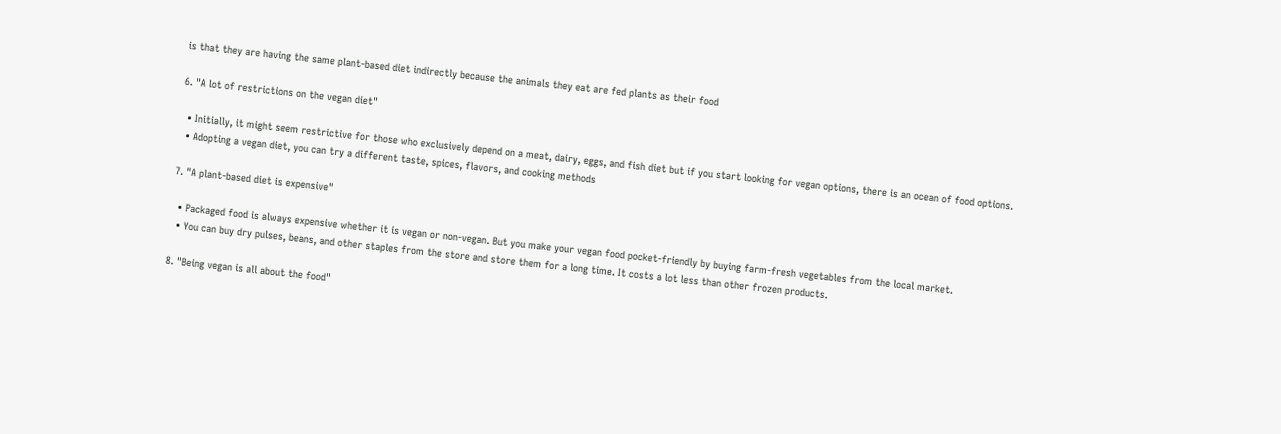is that they are having the same plant-based diet indirectly because the animals they eat are fed plants as their food

6. "A lot of restrictions on the vegan diet"

  • Initially, it might seem restrictive for those who exclusively depend on a meat, dairy, eggs, and fish diet but if you start looking for vegan options, there is an ocean of food options.
  • Adopting a vegan diet, you can try a different taste, spices, flavors, and cooking methods

7. "A plant-based diet is expensive"

  • Packaged food is always expensive whether it is vegan or non-vegan. But you make your vegan food pocket-friendly by buying farm-fresh vegetables from the local market.
  • You can buy dry pulses, beans, and other staples from the store and store them for a long time. It costs a lot less than other frozen products.

8. "Being vegan is all about the food"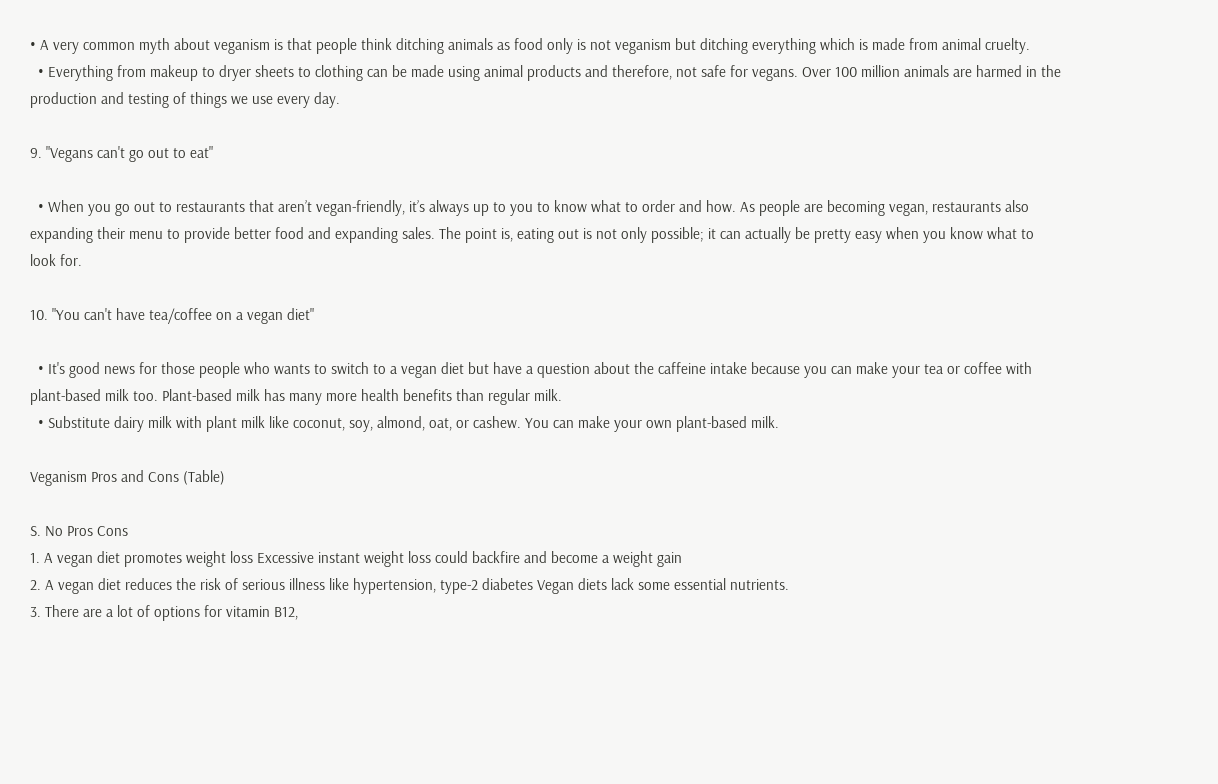• A very common myth about veganism is that people think ditching animals as food only is not veganism but ditching everything which is made from animal cruelty.
  • Everything from makeup to dryer sheets to clothing can be made using animal products and therefore, not safe for vegans. Over 100 million animals are harmed in the production and testing of things we use every day.

9. "Vegans can't go out to eat"

  • When you go out to restaurants that aren’t vegan-friendly, it’s always up to you to know what to order and how. As people are becoming vegan, restaurants also expanding their menu to provide better food and expanding sales. The point is, eating out is not only possible; it can actually be pretty easy when you know what to look for.

10. "You can't have tea/coffee on a vegan diet"

  • It's good news for those people who wants to switch to a vegan diet but have a question about the caffeine intake because you can make your tea or coffee with plant-based milk too. Plant-based milk has many more health benefits than regular milk.
  • Substitute dairy milk with plant milk like coconut, soy, almond, oat, or cashew. You can make your own plant-based milk.

Veganism Pros and Cons (Table)

S. No Pros Cons
1. A vegan diet promotes weight loss Excessive instant weight loss could backfire and become a weight gain
2. A vegan diet reduces the risk of serious illness like hypertension, type-2 diabetes Vegan diets lack some essential nutrients.
3. There are a lot of options for vitamin B12,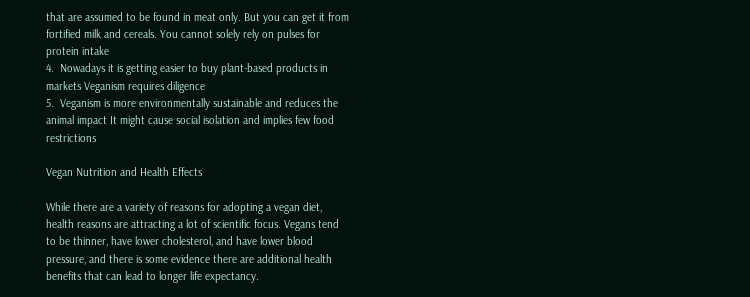that are assumed to be found in meat only. But you can get it from fortified milk and cereals. You cannot solely rely on pulses for protein intake
4.  Nowadays it is getting easier to buy plant-based products in markets Veganism requires diligence
5.  Veganism is more environmentally sustainable and reduces the animal impact It might cause social isolation and implies few food restrictions

Vegan Nutrition and Health Effects

While there are a variety of reasons for adopting a vegan diet, health reasons are attracting a lot of scientific focus. Vegans tend to be thinner, have lower cholesterol, and have lower blood pressure, and there is some evidence there are additional health benefits that can lead to longer life expectancy.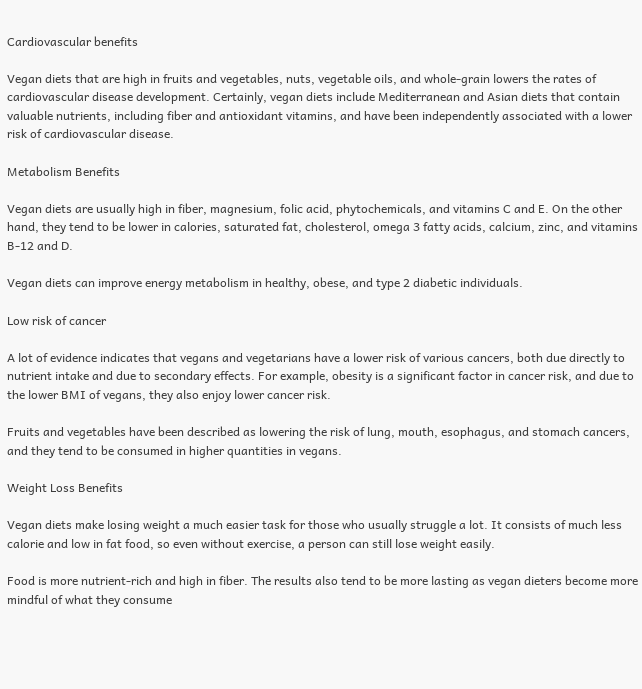Cardiovascular benefits

Vegan diets that are high in fruits and vegetables, nuts, vegetable oils, and whole-grain lowers the rates of cardiovascular disease development. Certainly, vegan diets include Mediterranean and Asian diets that contain valuable nutrients, including fiber and antioxidant vitamins, and have been independently associated with a lower risk of cardiovascular disease.

Metabolism Benefits

Vegan diets are usually high in fiber, magnesium, folic acid, phytochemicals, and vitamins C and E. On the other hand, they tend to be lower in calories, saturated fat, cholesterol, omega 3 fatty acids, calcium, zinc, and vitamins B-12 and D.

Vegan diets can improve energy metabolism in healthy, obese, and type 2 diabetic individuals.

Low risk of cancer

A lot of evidence indicates that vegans and vegetarians have a lower risk of various cancers, both due directly to nutrient intake and due to secondary effects. For example, obesity is a significant factor in cancer risk, and due to the lower BMI of vegans, they also enjoy lower cancer risk.

Fruits and vegetables have been described as lowering the risk of lung, mouth, esophagus, and stomach cancers, and they tend to be consumed in higher quantities in vegans.

Weight Loss Benefits

Vegan diets make losing weight a much easier task for those who usually struggle a lot. It consists of much less calorie and low in fat food, so even without exercise, a person can still lose weight easily.

Food is more nutrient-rich and high in fiber. The results also tend to be more lasting as vegan dieters become more mindful of what they consume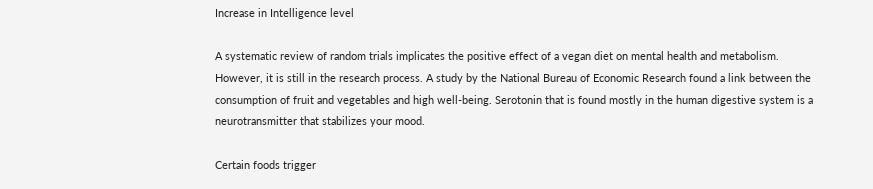Increase in Intelligence level

A systematic review of random trials implicates the positive effect of a vegan diet on mental health and metabolism. However, it is still in the research process. A study by the National Bureau of Economic Research found a link between the consumption of fruit and vegetables and high well-being. Serotonin that is found mostly in the human digestive system is a neurotransmitter that stabilizes your mood.

Certain foods trigger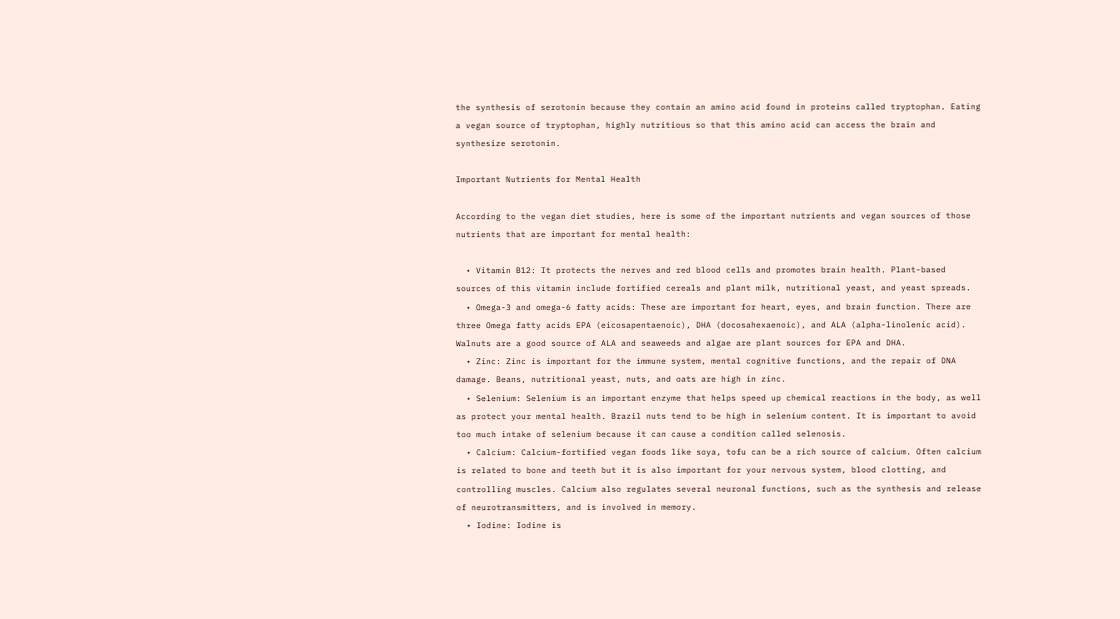the synthesis of serotonin because they contain an amino acid found in proteins called tryptophan. Eating a vegan source of tryptophan, highly nutritious so that this amino acid can access the brain and synthesize serotonin.

Important Nutrients for Mental Health

According to the vegan diet studies, here is some of the important nutrients and vegan sources of those nutrients that are important for mental health:

  • Vitamin B12: It protects the nerves and red blood cells and promotes brain health. Plant-based sources of this vitamin include fortified cereals and plant milk, nutritional yeast, and yeast spreads.
  • Omega-3 and omega-6 fatty acids: These are important for heart, eyes, and brain function. There are three Omega fatty acids EPA (eicosapentaenoic), DHA (docosahexaenoic), and ALA (alpha-linolenic acid). Walnuts are a good source of ALA and seaweeds and algae are plant sources for EPA and DHA.
  • Zinc: Zinc is important for the immune system, mental cognitive functions, and the repair of DNA damage. Beans, nutritional yeast, nuts, and oats are high in zinc.
  • Selenium: Selenium is an important enzyme that helps speed up chemical reactions in the body, as well as protect your mental health. Brazil nuts tend to be high in selenium content. It is important to avoid too much intake of selenium because it can cause a condition called selenosis.
  • Calcium: Calcium-fortified vegan foods like soya, tofu can be a rich source of calcium. Often calcium is related to bone and teeth but it is also important for your nervous system, blood clotting, and controlling muscles. Calcium also regulates several neuronal functions, such as the synthesis and release of neurotransmitters, and is involved in memory.
  • Iodine: Iodine is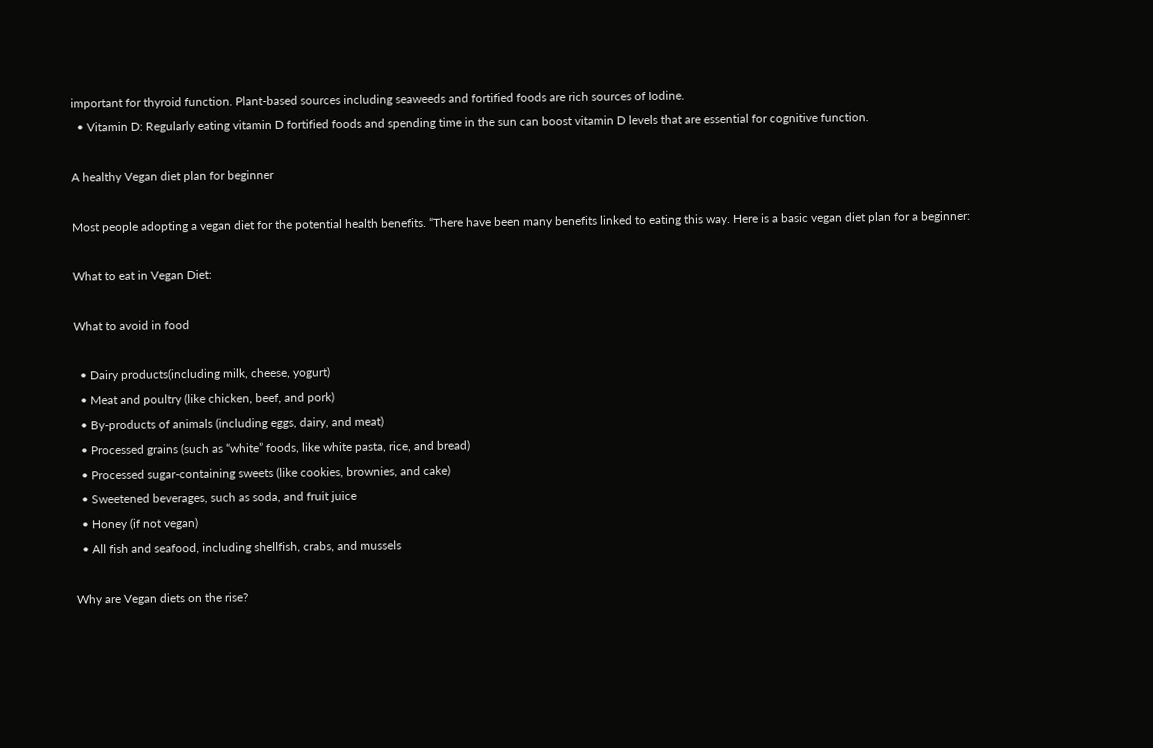important for thyroid function. Plant-based sources including seaweeds and fortified foods are rich sources of Iodine.
  • Vitamin D: Regularly eating vitamin D fortified foods and spending time in the sun can boost vitamin D levels that are essential for cognitive function.

A healthy Vegan diet plan for beginner

Most people adopting a vegan diet for the potential health benefits. “There have been many benefits linked to eating this way. Here is a basic vegan diet plan for a beginner:

What to eat in Vegan Diet:

What to avoid in food

  • Dairy products(including milk, cheese, yogurt)
  • Meat and poultry (like chicken, beef, and pork)
  • By-products of animals (including eggs, dairy, and meat)
  • Processed grains (such as “white” foods, like white pasta, rice, and bread)
  • Processed sugar-containing sweets (like cookies, brownies, and cake)
  • Sweetened beverages, such as soda, and fruit juice
  • Honey (if not vegan)
  • All fish and seafood, including shellfish, crabs, and mussels

Why are Vegan diets on the rise?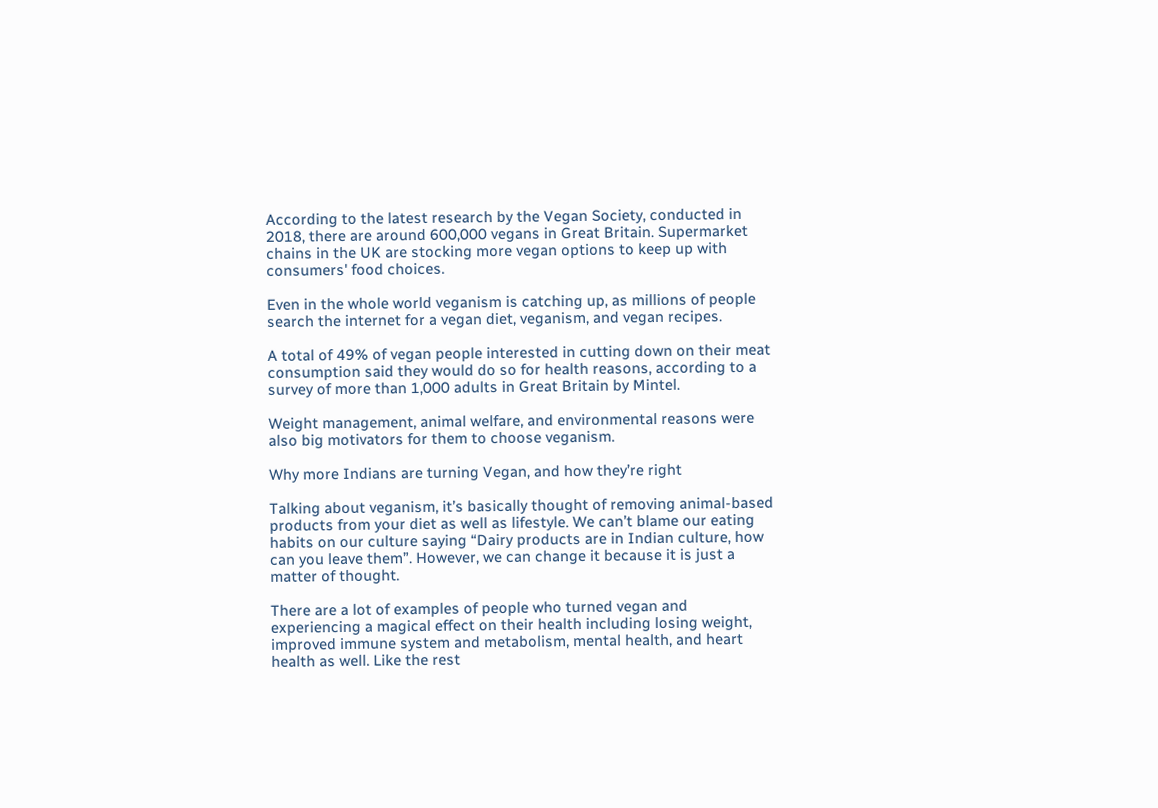According to the latest research by the Vegan Society, conducted in 2018, there are around 600,000 vegans in Great Britain. Supermarket chains in the UK are stocking more vegan options to keep up with consumers' food choices.

Even in the whole world veganism is catching up, as millions of people search the internet for a vegan diet, veganism, and vegan recipes.

A total of 49% of vegan people interested in cutting down on their meat consumption said they would do so for health reasons, according to a survey of more than 1,000 adults in Great Britain by Mintel.

Weight management, animal welfare, and environmental reasons were also big motivators for them to choose veganism.

Why more Indians are turning Vegan, and how they’re right

Talking about veganism, it’s basically thought of removing animal-based products from your diet as well as lifestyle. We can’t blame our eating habits on our culture saying “Dairy products are in Indian culture, how can you leave them”. However, we can change it because it is just a matter of thought.

There are a lot of examples of people who turned vegan and experiencing a magical effect on their health including losing weight, improved immune system and metabolism, mental health, and heart health as well. Like the rest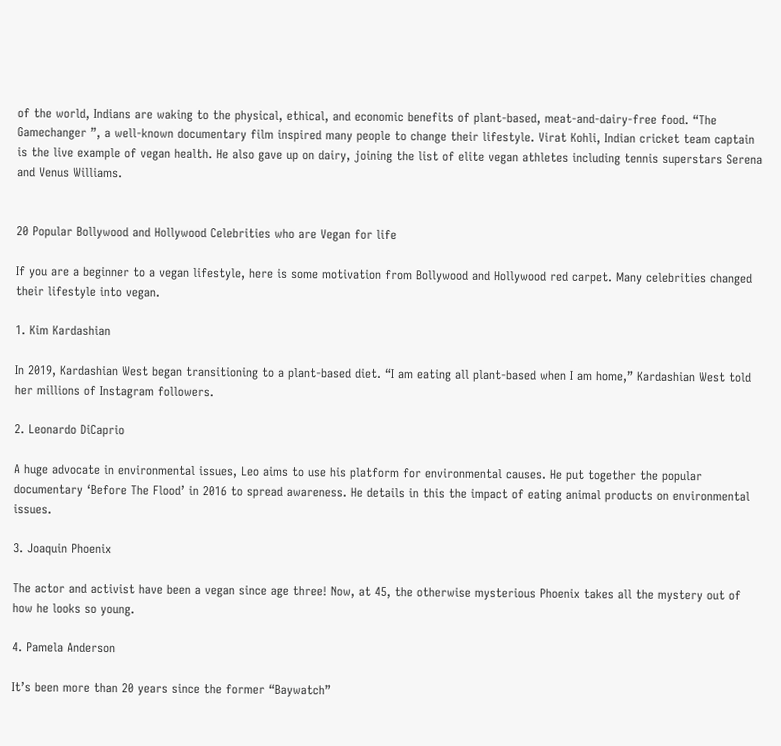of the world, Indians are waking to the physical, ethical, and economic benefits of plant-based, meat-and-dairy-free food. “The Gamechanger ”, a well-known documentary film inspired many people to change their lifestyle. Virat Kohli, Indian cricket team captain is the live example of vegan health. He also gave up on dairy, joining the list of elite vegan athletes including tennis superstars Serena and Venus Williams.


20 Popular Bollywood and Hollywood Celebrities who are Vegan for life

If you are a beginner to a vegan lifestyle, here is some motivation from Bollywood and Hollywood red carpet. Many celebrities changed their lifestyle into vegan.

1. Kim Kardashian

In 2019, Kardashian West began transitioning to a plant-based diet. “I am eating all plant-based when I am home,” Kardashian West told her millions of Instagram followers.

2. Leonardo DiCaprio

A huge advocate in environmental issues, Leo aims to use his platform for environmental causes. He put together the popular documentary ‘Before The Flood’ in 2016 to spread awareness. He details in this the impact of eating animal products on environmental issues.

3. Joaquin Phoenix

The actor and activist have been a vegan since age three! Now, at 45, the otherwise mysterious Phoenix takes all the mystery out of how he looks so young.

4. Pamela Anderson

It’s been more than 20 years since the former “Baywatch”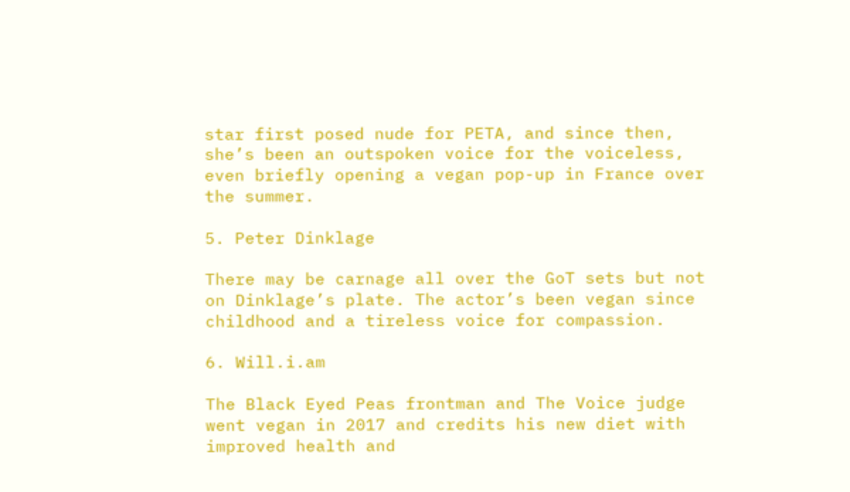star first posed nude for PETA, and since then, she’s been an outspoken voice for the voiceless, even briefly opening a vegan pop-up in France over the summer.

5. Peter Dinklage

There may be carnage all over the GoT sets but not on Dinklage’s plate. The actor’s been vegan since childhood and a tireless voice for compassion.

6. Will.i.am

The Black Eyed Peas frontman and The Voice judge went vegan in 2017 and credits his new diet with improved health and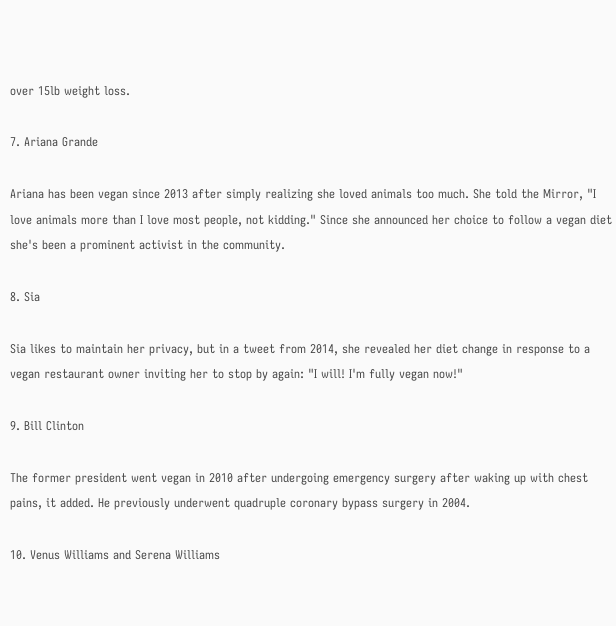over 15lb weight loss.

7. Ariana Grande

Ariana has been vegan since 2013 after simply realizing she loved animals too much. She told the Mirror, "I love animals more than I love most people, not kidding." Since she announced her choice to follow a vegan diet she's been a prominent activist in the community.

8. Sia

Sia likes to maintain her privacy, but in a tweet from 2014, she revealed her diet change in response to a vegan restaurant owner inviting her to stop by again: "I will! I'm fully vegan now!"

9. Bill Clinton

The former president went vegan in 2010 after undergoing emergency surgery after waking up with chest pains, it added. He previously underwent quadruple coronary bypass surgery in 2004.

10. Venus Williams and Serena Williams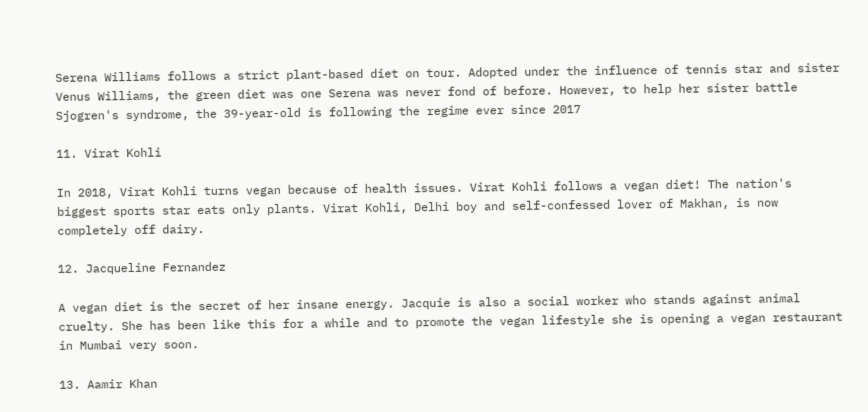Serena Williams follows a strict plant-based diet on tour. Adopted under the influence of tennis star and sister Venus Williams, the green diet was one Serena was never fond of before. However, to help her sister battle Sjogren's syndrome, the 39-year-old is following the regime ever since 2017

11. Virat Kohli

In 2018, Virat Kohli turns vegan because of health issues. Virat Kohli follows a vegan diet! The nation's biggest sports star eats only plants. Virat Kohli, Delhi boy and self-confessed lover of Makhan, is now completely off dairy.

12. Jacqueline Fernandez

A vegan diet is the secret of her insane energy. Jacquie is also a social worker who stands against animal cruelty. She has been like this for a while and to promote the vegan lifestyle she is opening a vegan restaurant in Mumbai very soon.

13. Aamir Khan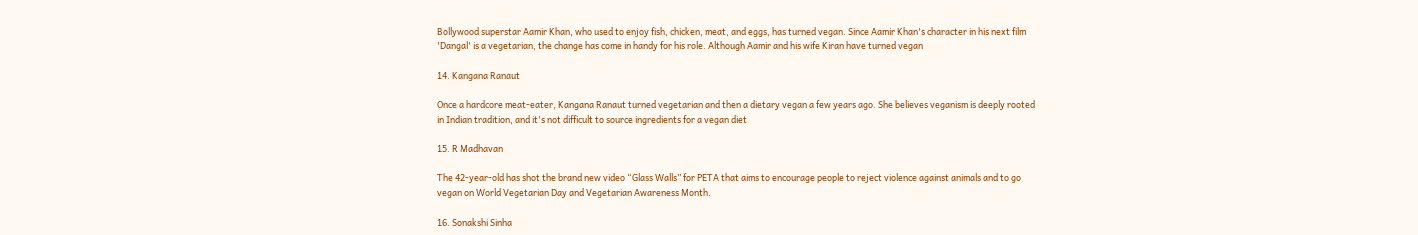Bollywood superstar Aamir Khan, who used to enjoy fish, chicken, meat, and eggs, has turned vegan. Since Aamir Khan's character in his next film 'Dangal' is a vegetarian, the change has come in handy for his role. Although Aamir and his wife Kiran have turned vegan

14. Kangana Ranaut

Once a hardcore meat-eater, Kangana Ranaut turned vegetarian and then a dietary vegan a few years ago. She believes veganism is deeply rooted in Indian tradition, and it's not difficult to source ingredients for a vegan diet

15. R Madhavan

The 42-year-old has shot the brand new video “Glass Walls” for PETA that aims to encourage people to reject violence against animals and to go vegan on World Vegetarian Day and Vegetarian Awareness Month.

16. Sonakshi Sinha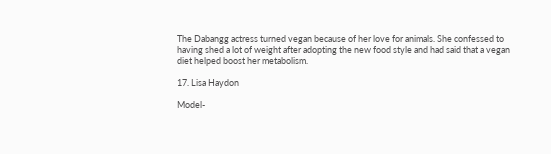The Dabangg actress turned vegan because of her love for animals. She confessed to having shed a lot of weight after adopting the new food style and had said that a vegan diet helped boost her metabolism.

17. Lisa Haydon

Model-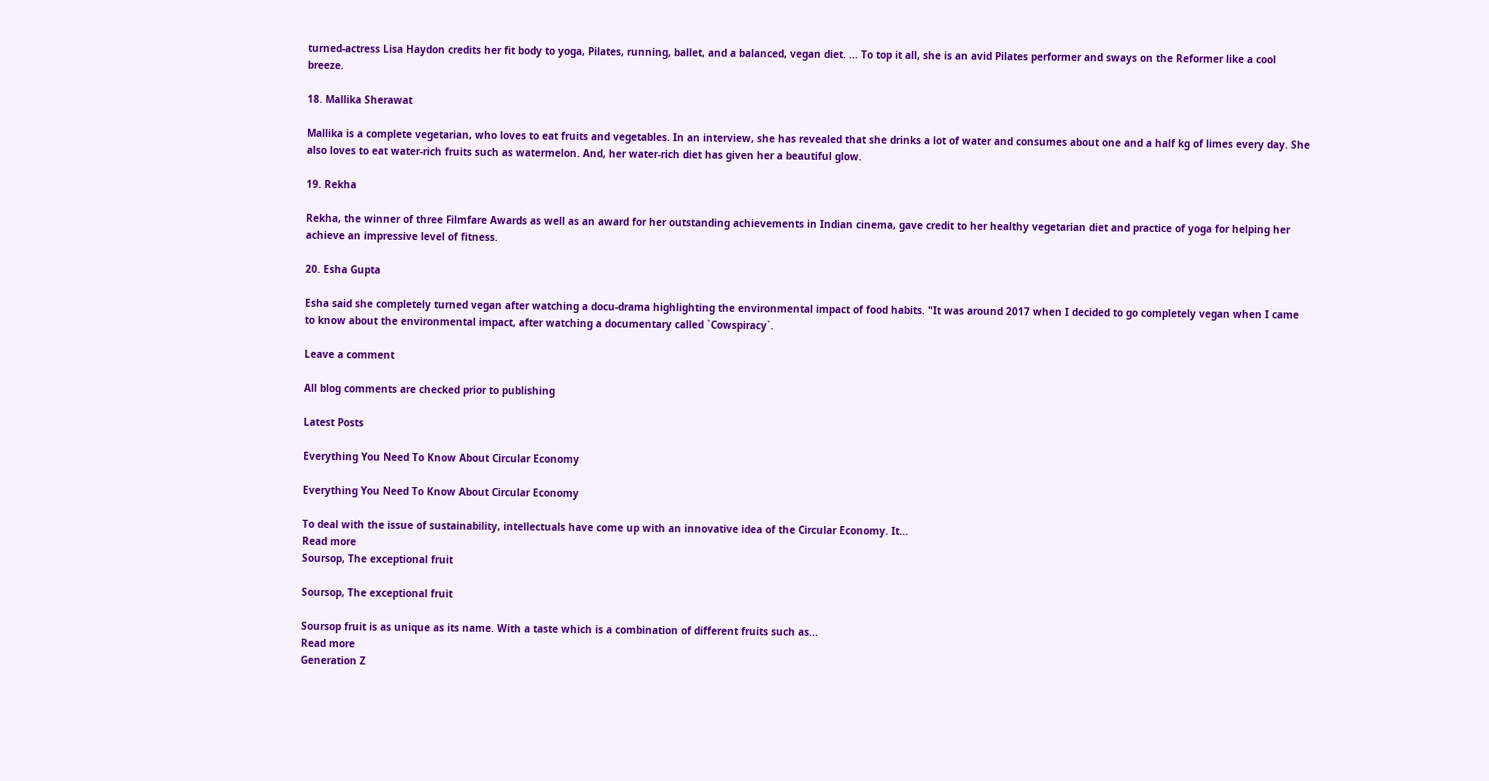turned-actress Lisa Haydon credits her fit body to yoga, Pilates, running, ballet, and a balanced, vegan diet. ... To top it all, she is an avid Pilates performer and sways on the Reformer like a cool breeze.

18. Mallika Sherawat

Mallika is a complete vegetarian, who loves to eat fruits and vegetables. In an interview, she has revealed that she drinks a lot of water and consumes about one and a half kg of limes every day. She also loves to eat water-rich fruits such as watermelon. And, her water-rich diet has given her a beautiful glow.

19. Rekha

Rekha, the winner of three Filmfare Awards as well as an award for her outstanding achievements in Indian cinema, gave credit to her healthy vegetarian diet and practice of yoga for helping her achieve an impressive level of fitness.

20. Esha Gupta

Esha said she completely turned vegan after watching a docu-drama highlighting the environmental impact of food habits. "It was around 2017 when I decided to go completely vegan when I came to know about the environmental impact, after watching a documentary called `Cowspiracy`.

Leave a comment

All blog comments are checked prior to publishing

Latest Posts

Everything You Need To Know About Circular Economy

Everything You Need To Know About Circular Economy

To deal with the issue of sustainability, intellectuals have come up with an innovative idea of the Circular Economy. It...
Read more
Soursop, The exceptional fruit

Soursop, The exceptional fruit

Soursop fruit is as unique as its name. With a taste which is a combination of different fruits such as...
Read more
Generation Z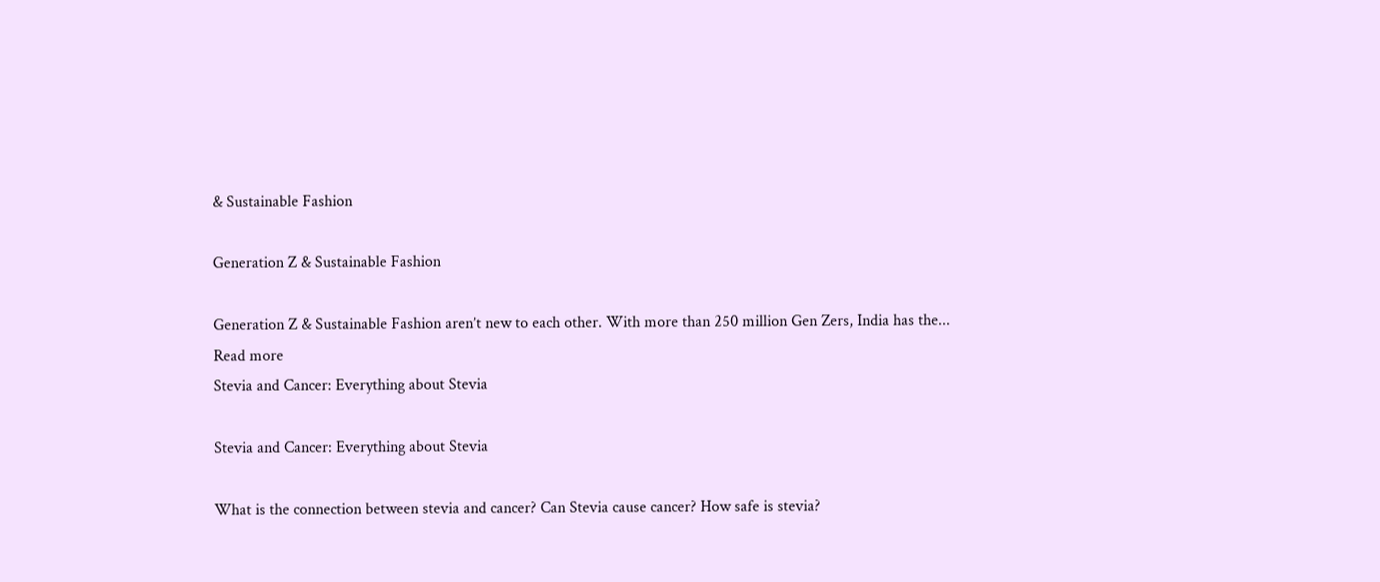& Sustainable Fashion

Generation Z & Sustainable Fashion

Generation Z & Sustainable Fashion aren’t new to each other. With more than 250 million Gen Zers, India has the...
Read more
Stevia and Cancer: Everything about Stevia

Stevia and Cancer: Everything about Stevia

What is the connection between stevia and cancer? Can Stevia cause cancer? How safe is stevia?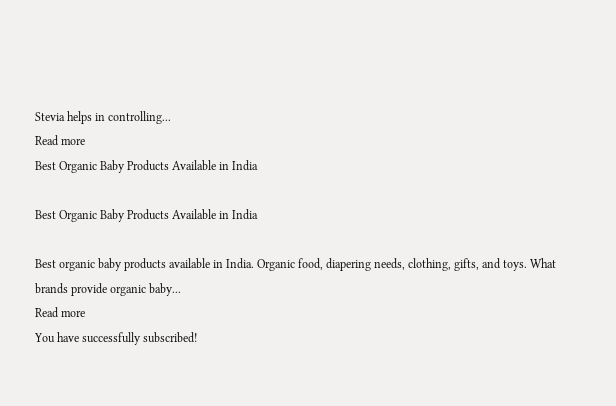Stevia helps in controlling...
Read more
Best Organic Baby Products Available in India

Best Organic Baby Products Available in India

Best organic baby products available in India. Organic food, diapering needs, clothing, gifts, and toys. What brands provide organic baby...
Read more
You have successfully subscribed!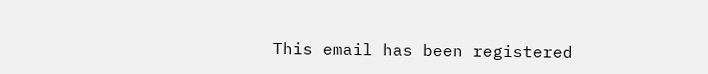This email has been registered